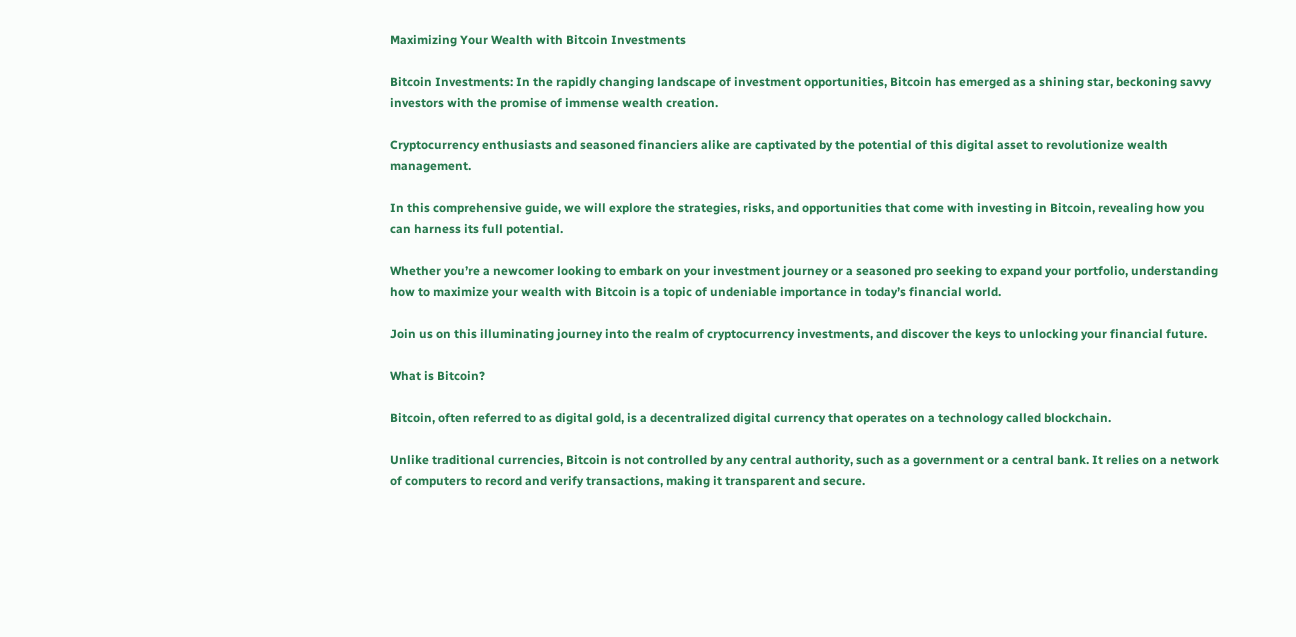Maximizing Your Wealth with Bitcoin Investments

Bitcoin Investments: In the rapidly changing landscape of investment opportunities, Bitcoin has emerged as a shining star, beckoning savvy investors with the promise of immense wealth creation.

Cryptocurrency enthusiasts and seasoned financiers alike are captivated by the potential of this digital asset to revolutionize wealth management.

In this comprehensive guide, we will explore the strategies, risks, and opportunities that come with investing in Bitcoin, revealing how you can harness its full potential.

Whether you’re a newcomer looking to embark on your investment journey or a seasoned pro seeking to expand your portfolio, understanding how to maximize your wealth with Bitcoin is a topic of undeniable importance in today’s financial world.

Join us on this illuminating journey into the realm of cryptocurrency investments, and discover the keys to unlocking your financial future.

What is Bitcoin?

Bitcoin, often referred to as digital gold, is a decentralized digital currency that operates on a technology called blockchain.

Unlike traditional currencies, Bitcoin is not controlled by any central authority, such as a government or a central bank. It relies on a network of computers to record and verify transactions, making it transparent and secure.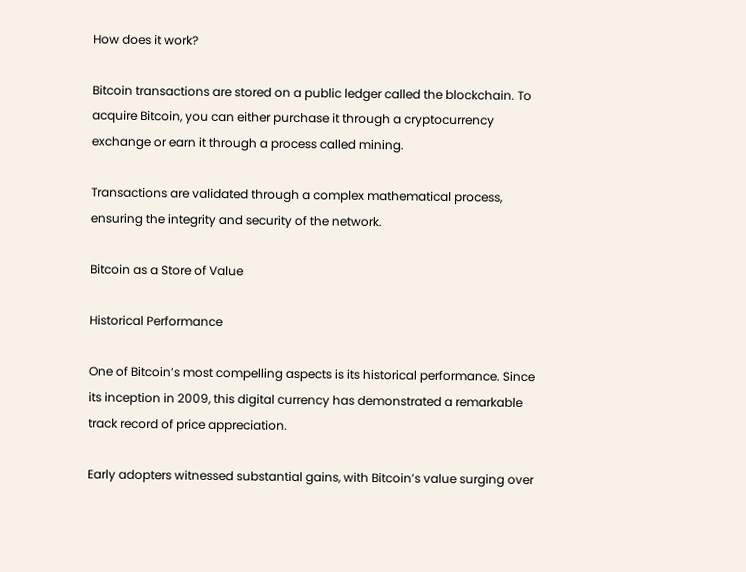How does it work?

Bitcoin transactions are stored on a public ledger called the blockchain. To acquire Bitcoin, you can either purchase it through a cryptocurrency exchange or earn it through a process called mining.

Transactions are validated through a complex mathematical process, ensuring the integrity and security of the network.

Bitcoin as a Store of Value

Historical Performance

One of Bitcoin’s most compelling aspects is its historical performance. Since its inception in 2009, this digital currency has demonstrated a remarkable track record of price appreciation.

Early adopters witnessed substantial gains, with Bitcoin’s value surging over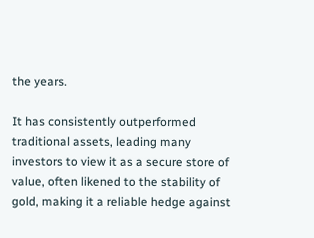the years.

It has consistently outperformed traditional assets, leading many investors to view it as a secure store of value, often likened to the stability of gold, making it a reliable hedge against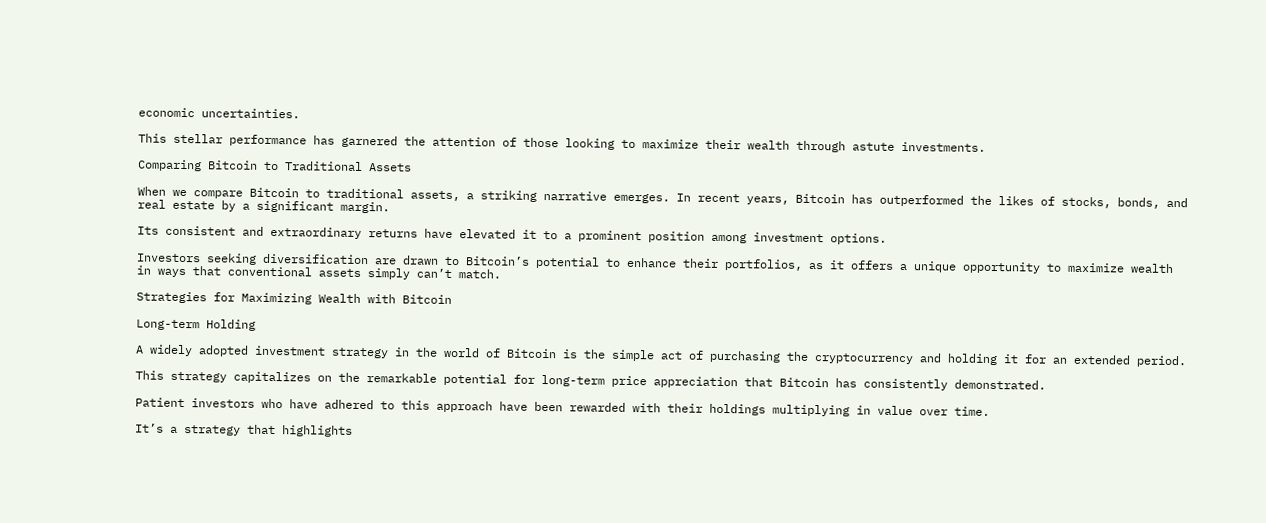economic uncertainties.

This stellar performance has garnered the attention of those looking to maximize their wealth through astute investments.

Comparing Bitcoin to Traditional Assets

When we compare Bitcoin to traditional assets, a striking narrative emerges. In recent years, Bitcoin has outperformed the likes of stocks, bonds, and real estate by a significant margin.

Its consistent and extraordinary returns have elevated it to a prominent position among investment options.

Investors seeking diversification are drawn to Bitcoin’s potential to enhance their portfolios, as it offers a unique opportunity to maximize wealth in ways that conventional assets simply can’t match.

Strategies for Maximizing Wealth with Bitcoin

Long-term Holding

A widely adopted investment strategy in the world of Bitcoin is the simple act of purchasing the cryptocurrency and holding it for an extended period.

This strategy capitalizes on the remarkable potential for long-term price appreciation that Bitcoin has consistently demonstrated.

Patient investors who have adhered to this approach have been rewarded with their holdings multiplying in value over time.

It’s a strategy that highlights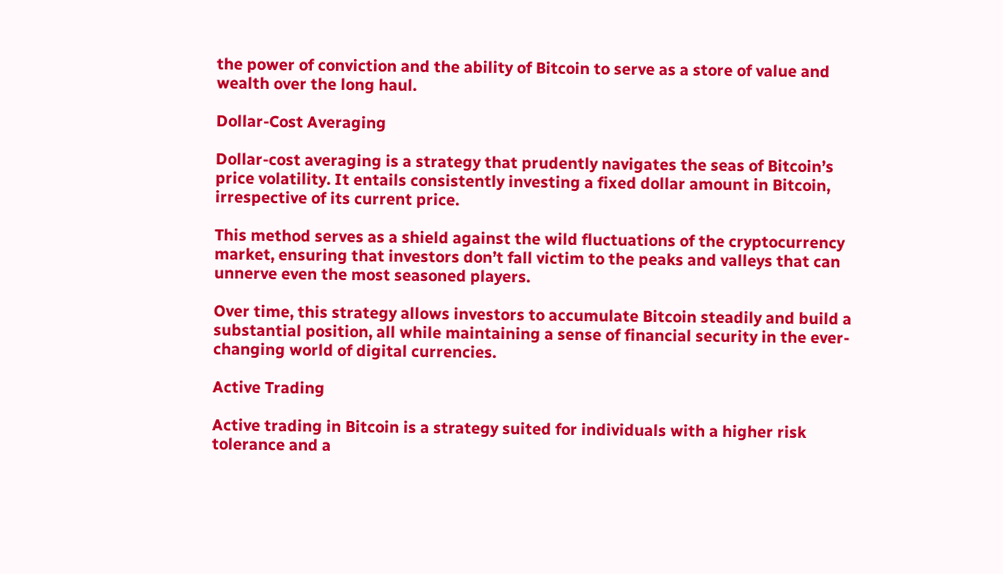the power of conviction and the ability of Bitcoin to serve as a store of value and wealth over the long haul.

Dollar-Cost Averaging

Dollar-cost averaging is a strategy that prudently navigates the seas of Bitcoin’s price volatility. It entails consistently investing a fixed dollar amount in Bitcoin, irrespective of its current price.

This method serves as a shield against the wild fluctuations of the cryptocurrency market, ensuring that investors don’t fall victim to the peaks and valleys that can unnerve even the most seasoned players.

Over time, this strategy allows investors to accumulate Bitcoin steadily and build a substantial position, all while maintaining a sense of financial security in the ever-changing world of digital currencies.

Active Trading

Active trading in Bitcoin is a strategy suited for individuals with a higher risk tolerance and a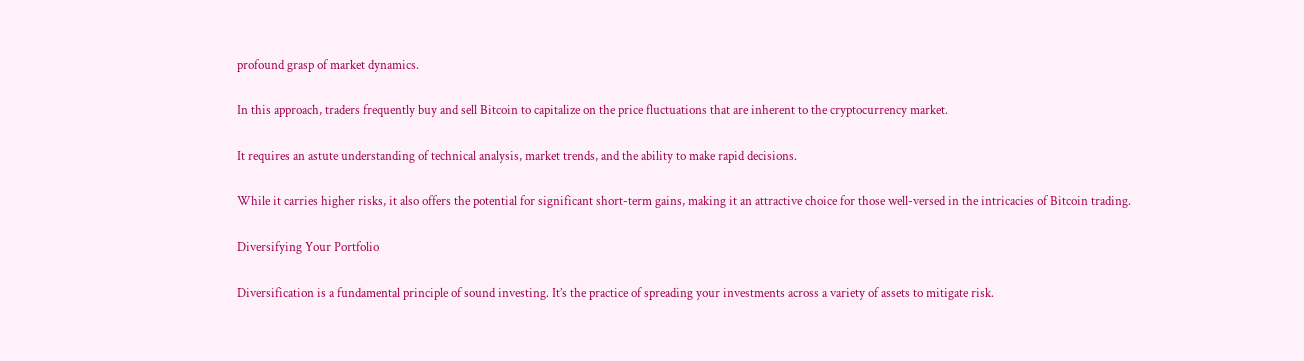profound grasp of market dynamics.

In this approach, traders frequently buy and sell Bitcoin to capitalize on the price fluctuations that are inherent to the cryptocurrency market.

It requires an astute understanding of technical analysis, market trends, and the ability to make rapid decisions.

While it carries higher risks, it also offers the potential for significant short-term gains, making it an attractive choice for those well-versed in the intricacies of Bitcoin trading.

Diversifying Your Portfolio

Diversification is a fundamental principle of sound investing. It’s the practice of spreading your investments across a variety of assets to mitigate risk.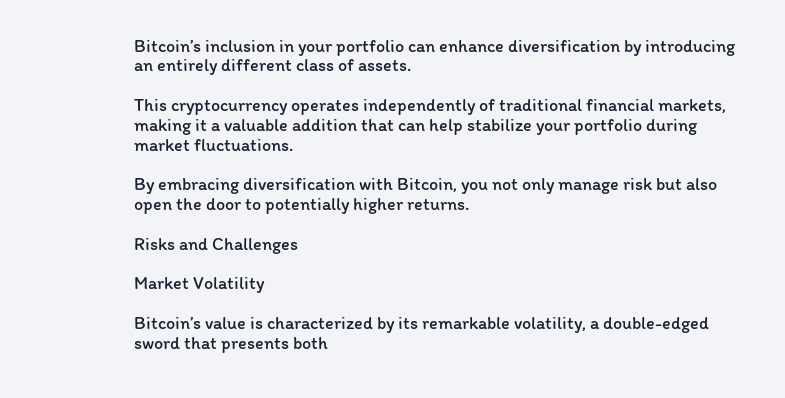Bitcoin’s inclusion in your portfolio can enhance diversification by introducing an entirely different class of assets.

This cryptocurrency operates independently of traditional financial markets, making it a valuable addition that can help stabilize your portfolio during market fluctuations.

By embracing diversification with Bitcoin, you not only manage risk but also open the door to potentially higher returns.

Risks and Challenges

Market Volatility

Bitcoin’s value is characterized by its remarkable volatility, a double-edged sword that presents both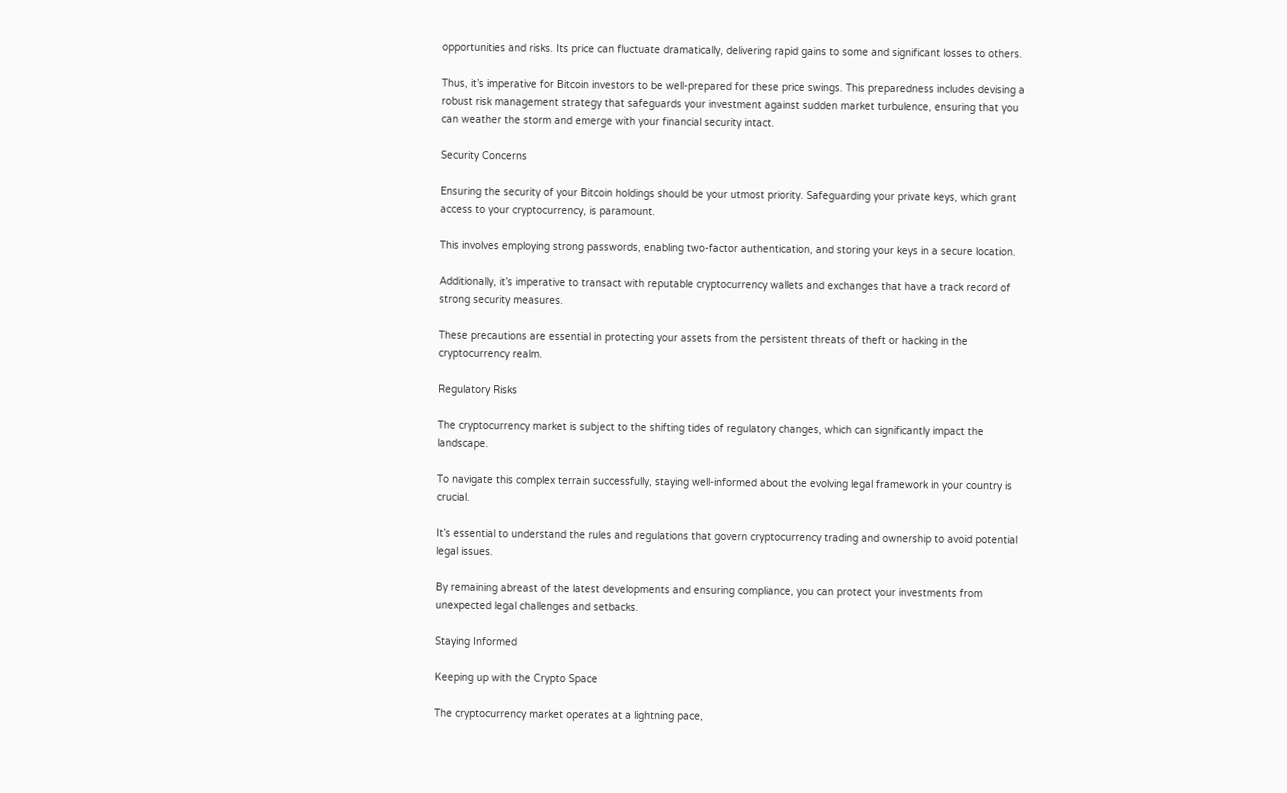opportunities and risks. Its price can fluctuate dramatically, delivering rapid gains to some and significant losses to others.

Thus, it’s imperative for Bitcoin investors to be well-prepared for these price swings. This preparedness includes devising a robust risk management strategy that safeguards your investment against sudden market turbulence, ensuring that you can weather the storm and emerge with your financial security intact.

Security Concerns

Ensuring the security of your Bitcoin holdings should be your utmost priority. Safeguarding your private keys, which grant access to your cryptocurrency, is paramount.

This involves employing strong passwords, enabling two-factor authentication, and storing your keys in a secure location.

Additionally, it’s imperative to transact with reputable cryptocurrency wallets and exchanges that have a track record of strong security measures.

These precautions are essential in protecting your assets from the persistent threats of theft or hacking in the cryptocurrency realm.

Regulatory Risks

The cryptocurrency market is subject to the shifting tides of regulatory changes, which can significantly impact the landscape.

To navigate this complex terrain successfully, staying well-informed about the evolving legal framework in your country is crucial.

It’s essential to understand the rules and regulations that govern cryptocurrency trading and ownership to avoid potential legal issues.

By remaining abreast of the latest developments and ensuring compliance, you can protect your investments from unexpected legal challenges and setbacks.

Staying Informed

Keeping up with the Crypto Space

The cryptocurrency market operates at a lightning pace,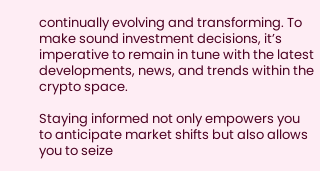continually evolving and transforming. To make sound investment decisions, it’s imperative to remain in tune with the latest developments, news, and trends within the crypto space.

Staying informed not only empowers you to anticipate market shifts but also allows you to seize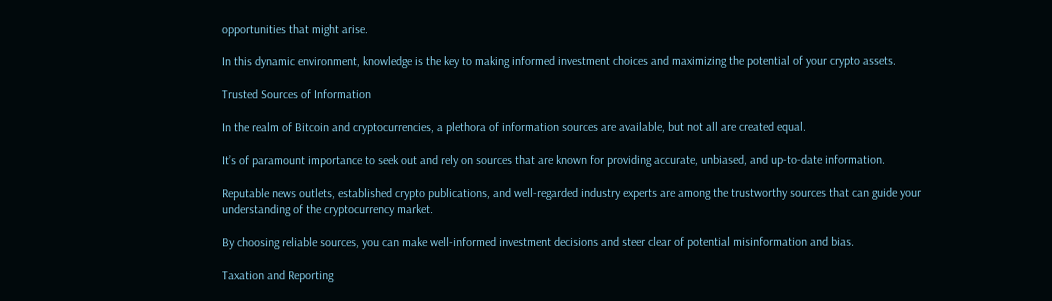opportunities that might arise.

In this dynamic environment, knowledge is the key to making informed investment choices and maximizing the potential of your crypto assets.

Trusted Sources of Information

In the realm of Bitcoin and cryptocurrencies, a plethora of information sources are available, but not all are created equal.

It’s of paramount importance to seek out and rely on sources that are known for providing accurate, unbiased, and up-to-date information.

Reputable news outlets, established crypto publications, and well-regarded industry experts are among the trustworthy sources that can guide your understanding of the cryptocurrency market.

By choosing reliable sources, you can make well-informed investment decisions and steer clear of potential misinformation and bias.

Taxation and Reporting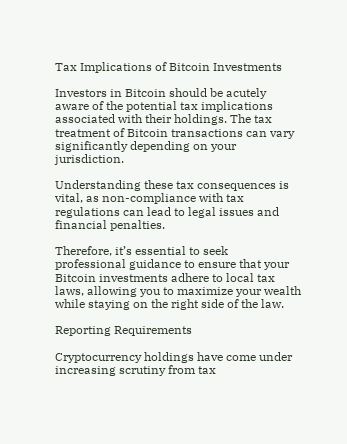Tax Implications of Bitcoin Investments

Investors in Bitcoin should be acutely aware of the potential tax implications associated with their holdings. The tax treatment of Bitcoin transactions can vary significantly depending on your jurisdiction.

Understanding these tax consequences is vital, as non-compliance with tax regulations can lead to legal issues and financial penalties.

Therefore, it’s essential to seek professional guidance to ensure that your Bitcoin investments adhere to local tax laws, allowing you to maximize your wealth while staying on the right side of the law.

Reporting Requirements

Cryptocurrency holdings have come under increasing scrutiny from tax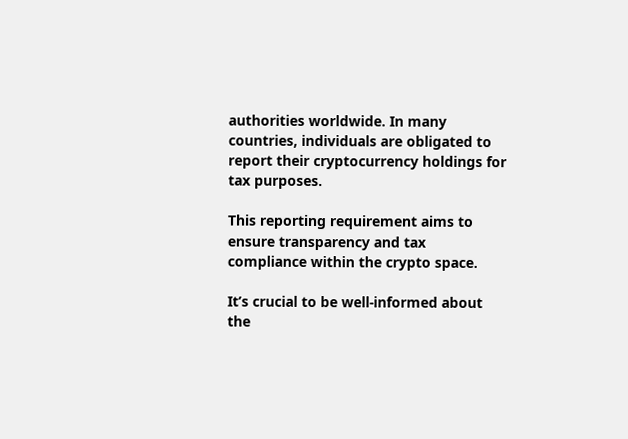authorities worldwide. In many countries, individuals are obligated to report their cryptocurrency holdings for tax purposes.

This reporting requirement aims to ensure transparency and tax compliance within the crypto space.

It’s crucial to be well-informed about the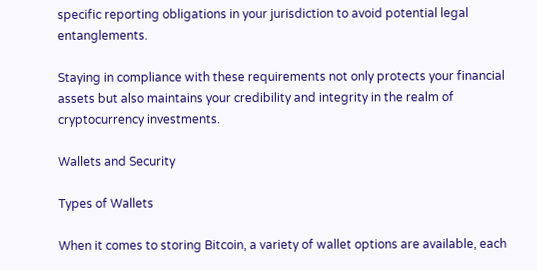specific reporting obligations in your jurisdiction to avoid potential legal entanglements.

Staying in compliance with these requirements not only protects your financial assets but also maintains your credibility and integrity in the realm of cryptocurrency investments.

Wallets and Security

Types of Wallets

When it comes to storing Bitcoin, a variety of wallet options are available, each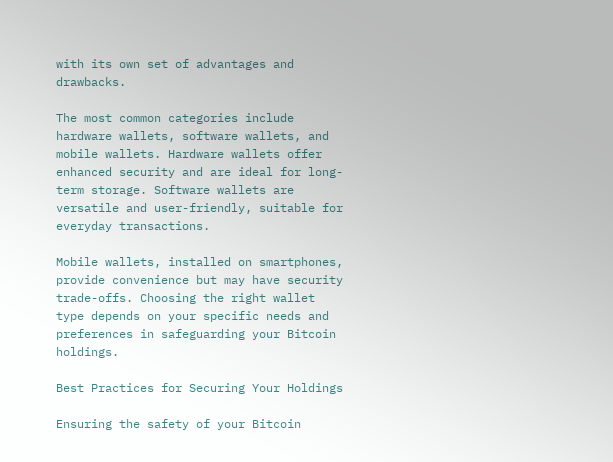with its own set of advantages and drawbacks.

The most common categories include hardware wallets, software wallets, and mobile wallets. Hardware wallets offer enhanced security and are ideal for long-term storage. Software wallets are versatile and user-friendly, suitable for everyday transactions.

Mobile wallets, installed on smartphones, provide convenience but may have security trade-offs. Choosing the right wallet type depends on your specific needs and preferences in safeguarding your Bitcoin holdings.

Best Practices for Securing Your Holdings

Ensuring the safety of your Bitcoin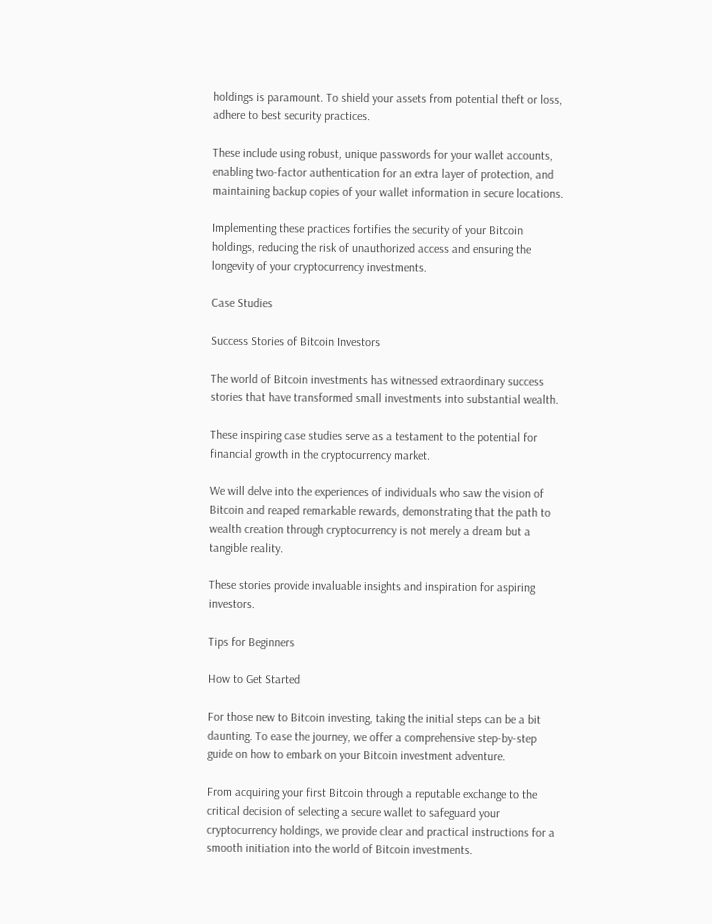holdings is paramount. To shield your assets from potential theft or loss, adhere to best security practices.

These include using robust, unique passwords for your wallet accounts, enabling two-factor authentication for an extra layer of protection, and maintaining backup copies of your wallet information in secure locations.

Implementing these practices fortifies the security of your Bitcoin holdings, reducing the risk of unauthorized access and ensuring the longevity of your cryptocurrency investments.

Case Studies

Success Stories of Bitcoin Investors

The world of Bitcoin investments has witnessed extraordinary success stories that have transformed small investments into substantial wealth.

These inspiring case studies serve as a testament to the potential for financial growth in the cryptocurrency market.

We will delve into the experiences of individuals who saw the vision of Bitcoin and reaped remarkable rewards, demonstrating that the path to wealth creation through cryptocurrency is not merely a dream but a tangible reality.

These stories provide invaluable insights and inspiration for aspiring investors.

Tips for Beginners

How to Get Started

For those new to Bitcoin investing, taking the initial steps can be a bit daunting. To ease the journey, we offer a comprehensive step-by-step guide on how to embark on your Bitcoin investment adventure.

From acquiring your first Bitcoin through a reputable exchange to the critical decision of selecting a secure wallet to safeguard your cryptocurrency holdings, we provide clear and practical instructions for a smooth initiation into the world of Bitcoin investments.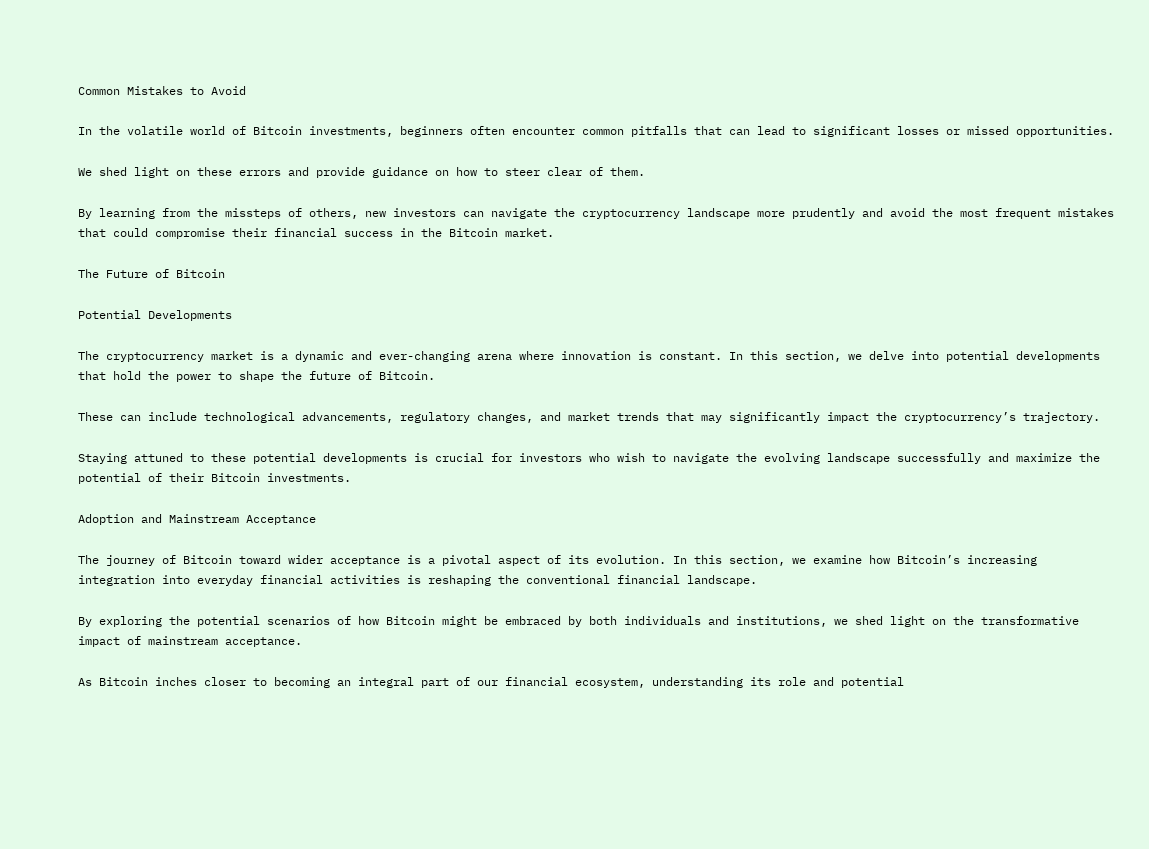Common Mistakes to Avoid

In the volatile world of Bitcoin investments, beginners often encounter common pitfalls that can lead to significant losses or missed opportunities.

We shed light on these errors and provide guidance on how to steer clear of them.

By learning from the missteps of others, new investors can navigate the cryptocurrency landscape more prudently and avoid the most frequent mistakes that could compromise their financial success in the Bitcoin market.

The Future of Bitcoin

Potential Developments

The cryptocurrency market is a dynamic and ever-changing arena where innovation is constant. In this section, we delve into potential developments that hold the power to shape the future of Bitcoin.

These can include technological advancements, regulatory changes, and market trends that may significantly impact the cryptocurrency’s trajectory.

Staying attuned to these potential developments is crucial for investors who wish to navigate the evolving landscape successfully and maximize the potential of their Bitcoin investments.

Adoption and Mainstream Acceptance

The journey of Bitcoin toward wider acceptance is a pivotal aspect of its evolution. In this section, we examine how Bitcoin’s increasing integration into everyday financial activities is reshaping the conventional financial landscape.

By exploring the potential scenarios of how Bitcoin might be embraced by both individuals and institutions, we shed light on the transformative impact of mainstream acceptance.

As Bitcoin inches closer to becoming an integral part of our financial ecosystem, understanding its role and potential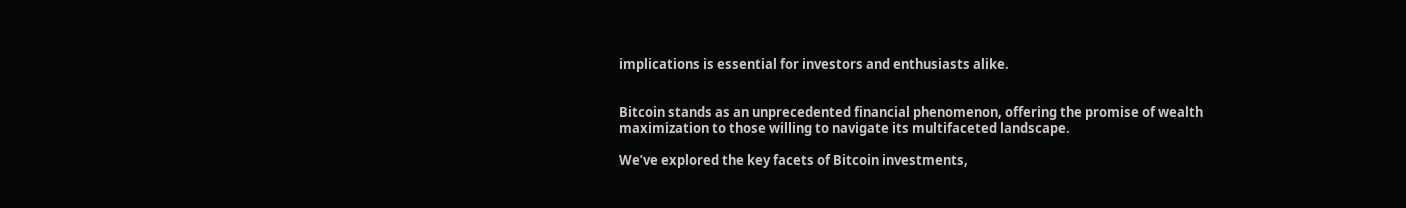implications is essential for investors and enthusiasts alike.


Bitcoin stands as an unprecedented financial phenomenon, offering the promise of wealth maximization to those willing to navigate its multifaceted landscape.

We’ve explored the key facets of Bitcoin investments,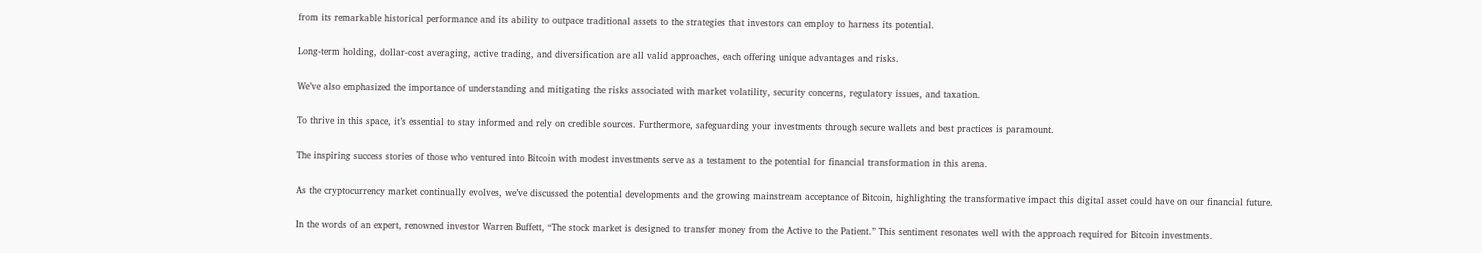from its remarkable historical performance and its ability to outpace traditional assets to the strategies that investors can employ to harness its potential.

Long-term holding, dollar-cost averaging, active trading, and diversification are all valid approaches, each offering unique advantages and risks.

We’ve also emphasized the importance of understanding and mitigating the risks associated with market volatility, security concerns, regulatory issues, and taxation.

To thrive in this space, it’s essential to stay informed and rely on credible sources. Furthermore, safeguarding your investments through secure wallets and best practices is paramount.

The inspiring success stories of those who ventured into Bitcoin with modest investments serve as a testament to the potential for financial transformation in this arena.

As the cryptocurrency market continually evolves, we’ve discussed the potential developments and the growing mainstream acceptance of Bitcoin, highlighting the transformative impact this digital asset could have on our financial future.

In the words of an expert, renowned investor Warren Buffett, “The stock market is designed to transfer money from the Active to the Patient.” This sentiment resonates well with the approach required for Bitcoin investments.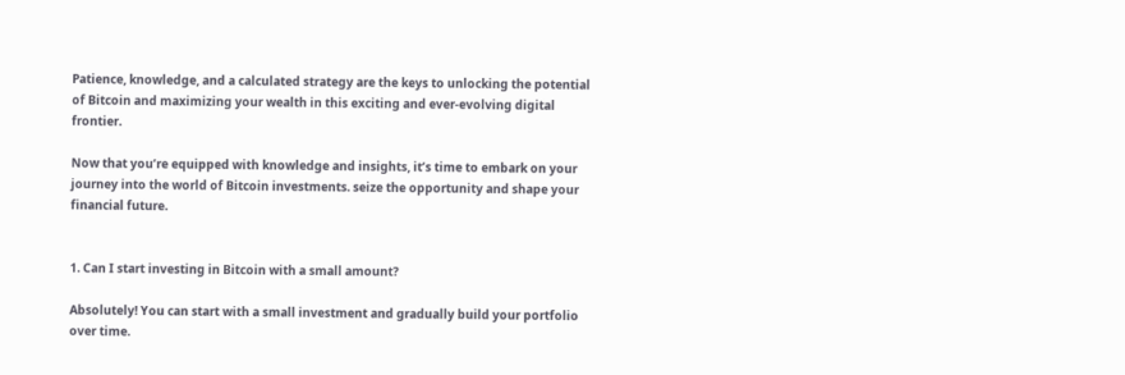Patience, knowledge, and a calculated strategy are the keys to unlocking the potential of Bitcoin and maximizing your wealth in this exciting and ever-evolving digital frontier.

Now that you’re equipped with knowledge and insights, it’s time to embark on your journey into the world of Bitcoin investments. seize the opportunity and shape your financial future.


1. Can I start investing in Bitcoin with a small amount?

Absolutely! You can start with a small investment and gradually build your portfolio over time.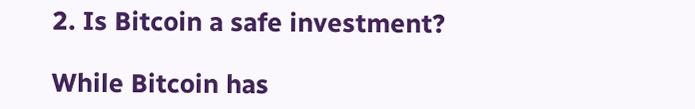2. Is Bitcoin a safe investment?

While Bitcoin has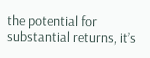the potential for substantial returns, it’s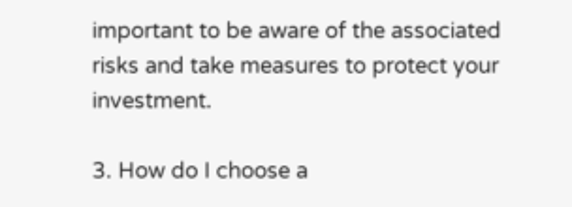important to be aware of the associated risks and take measures to protect your investment.

3. How do I choose a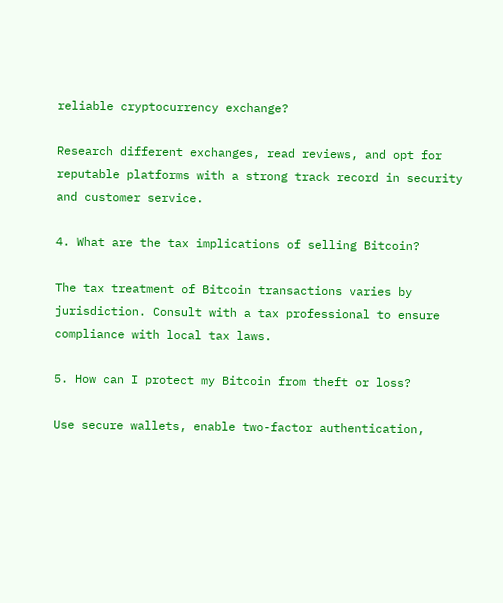reliable cryptocurrency exchange?

Research different exchanges, read reviews, and opt for reputable platforms with a strong track record in security and customer service.

4. What are the tax implications of selling Bitcoin?

The tax treatment of Bitcoin transactions varies by jurisdiction. Consult with a tax professional to ensure compliance with local tax laws.

5. How can I protect my Bitcoin from theft or loss?

Use secure wallets, enable two-factor authentication,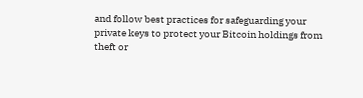and follow best practices for safeguarding your private keys to protect your Bitcoin holdings from theft or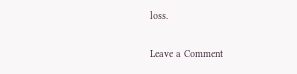loss.

Leave a Comment